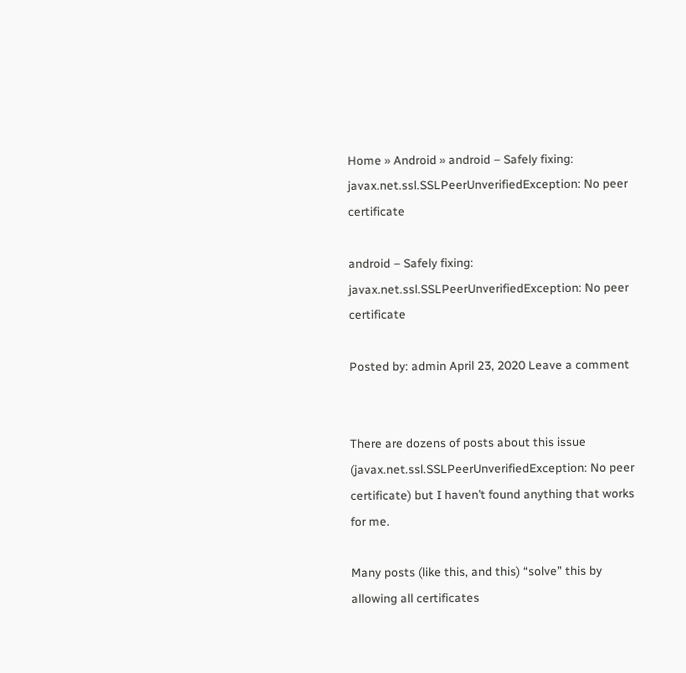Home » Android » android – Safely fixing: javax.net.ssl.SSLPeerUnverifiedException: No peer certificate

android – Safely fixing: javax.net.ssl.SSLPeerUnverifiedException: No peer certificate

Posted by: admin April 23, 2020 Leave a comment


There are dozens of posts about this issue (javax.net.ssl.SSLPeerUnverifiedException: No peer certificate) but I haven’t found anything that works for me.

Many posts (like this, and this) “solve” this by allowing all certificates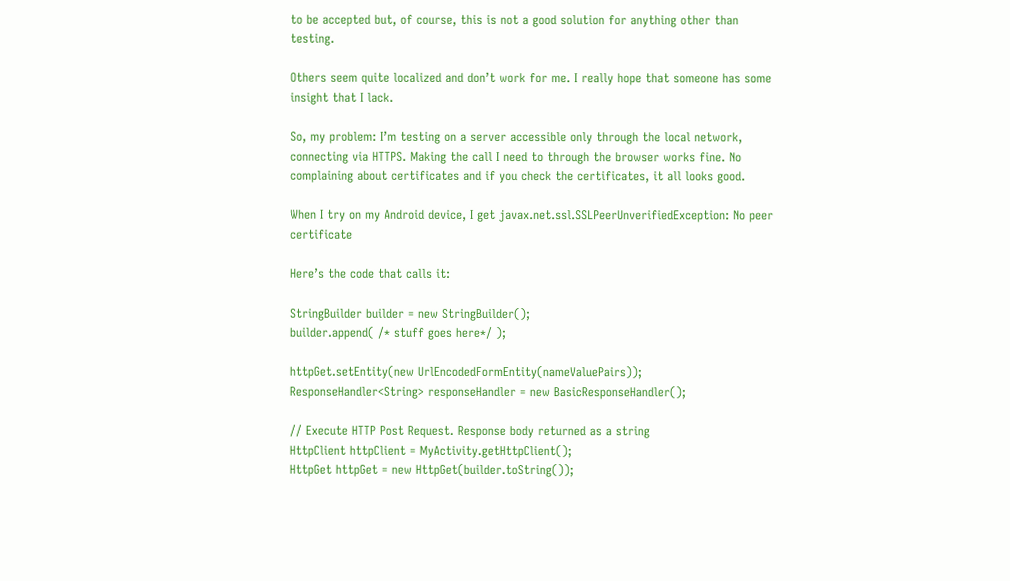to be accepted but, of course, this is not a good solution for anything other than testing.

Others seem quite localized and don’t work for me. I really hope that someone has some insight that I lack.

So, my problem: I’m testing on a server accessible only through the local network, connecting via HTTPS. Making the call I need to through the browser works fine. No complaining about certificates and if you check the certificates, it all looks good.

When I try on my Android device, I get javax.net.ssl.SSLPeerUnverifiedException: No peer certificate

Here’s the code that calls it:

StringBuilder builder = new StringBuilder();
builder.append( /* stuff goes here*/ );

httpGet.setEntity(new UrlEncodedFormEntity(nameValuePairs));
ResponseHandler<String> responseHandler = new BasicResponseHandler();

// Execute HTTP Post Request. Response body returned as a string
HttpClient httpClient = MyActivity.getHttpClient();
HttpGet httpGet = new HttpGet(builder.toString());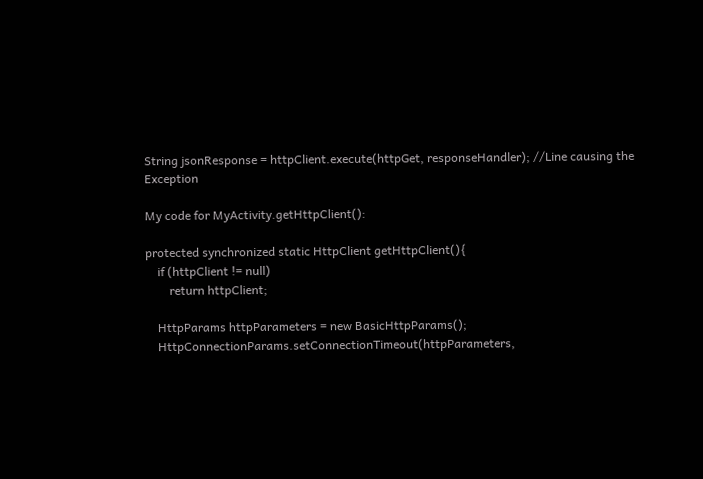String jsonResponse = httpClient.execute(httpGet, responseHandler); //Line causing the Exception

My code for MyActivity.getHttpClient():

protected synchronized static HttpClient getHttpClient(){
    if (httpClient != null)
        return httpClient;

    HttpParams httpParameters = new BasicHttpParams();
    HttpConnectionParams.setConnectionTimeout(httpParameters,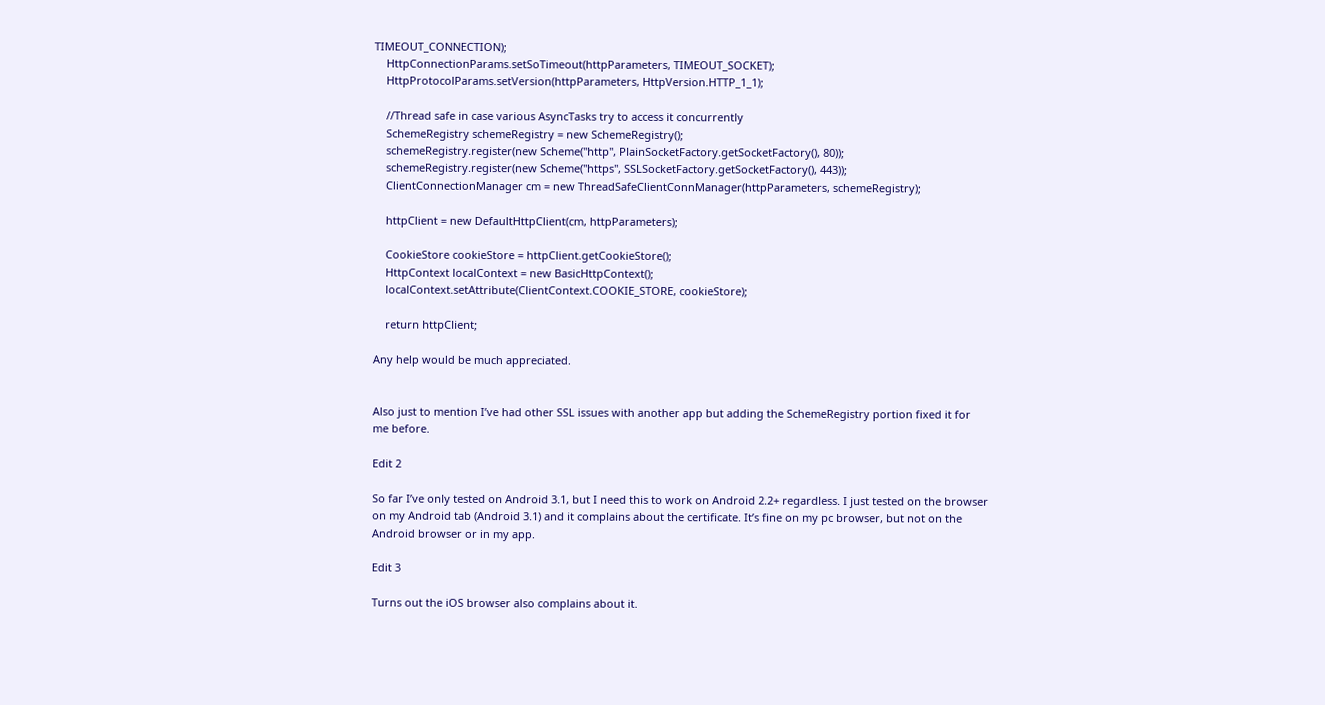TIMEOUT_CONNECTION);
    HttpConnectionParams.setSoTimeout(httpParameters, TIMEOUT_SOCKET);
    HttpProtocolParams.setVersion(httpParameters, HttpVersion.HTTP_1_1);

    //Thread safe in case various AsyncTasks try to access it concurrently
    SchemeRegistry schemeRegistry = new SchemeRegistry();
    schemeRegistry.register(new Scheme("http", PlainSocketFactory.getSocketFactory(), 80));
    schemeRegistry.register(new Scheme("https", SSLSocketFactory.getSocketFactory(), 443));
    ClientConnectionManager cm = new ThreadSafeClientConnManager(httpParameters, schemeRegistry);

    httpClient = new DefaultHttpClient(cm, httpParameters);

    CookieStore cookieStore = httpClient.getCookieStore();
    HttpContext localContext = new BasicHttpContext();
    localContext.setAttribute(ClientContext.COOKIE_STORE, cookieStore);

    return httpClient;

Any help would be much appreciated.


Also just to mention I’ve had other SSL issues with another app but adding the SchemeRegistry portion fixed it for me before.

Edit 2

So far I’ve only tested on Android 3.1, but I need this to work on Android 2.2+ regardless. I just tested on the browser on my Android tab (Android 3.1) and it complains about the certificate. It’s fine on my pc browser, but not on the Android browser or in my app.

Edit 3

Turns out the iOS browser also complains about it.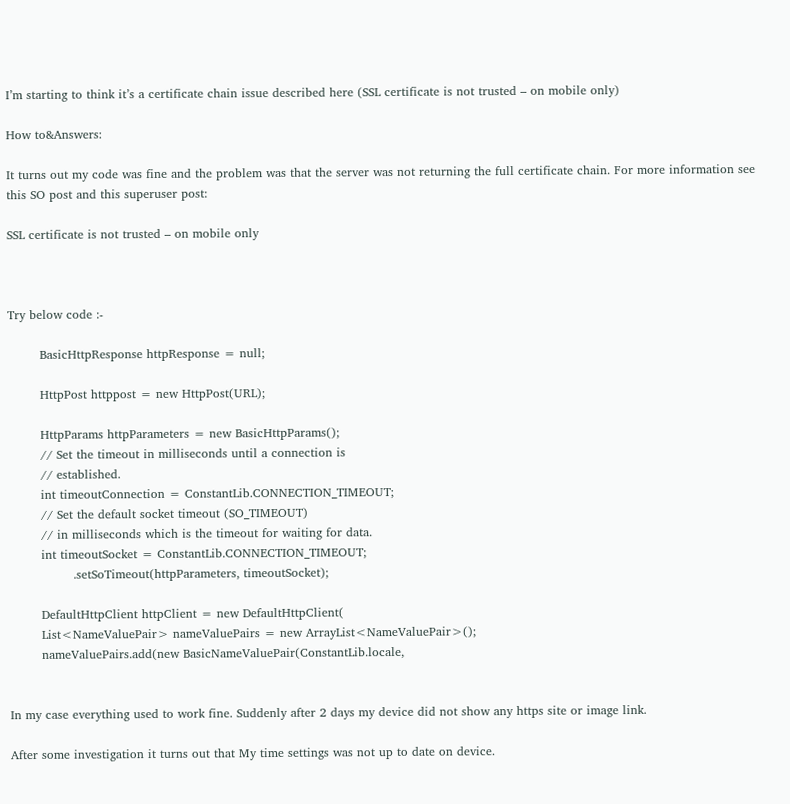I’m starting to think it’s a certificate chain issue described here (SSL certificate is not trusted – on mobile only)

How to&Answers:

It turns out my code was fine and the problem was that the server was not returning the full certificate chain. For more information see this SO post and this superuser post:

SSL certificate is not trusted – on mobile only



Try below code :-

        BasicHttpResponse httpResponse = null;

        HttpPost httppost = new HttpPost(URL);

        HttpParams httpParameters = new BasicHttpParams();
        // Set the timeout in milliseconds until a connection is
        // established.
        int timeoutConnection = ConstantLib.CONNECTION_TIMEOUT;
        // Set the default socket timeout (SO_TIMEOUT)
        // in milliseconds which is the timeout for waiting for data.
        int timeoutSocket = ConstantLib.CONNECTION_TIMEOUT;
                .setSoTimeout(httpParameters, timeoutSocket);

        DefaultHttpClient httpClient = new DefaultHttpClient(
        List<NameValuePair> nameValuePairs = new ArrayList<NameValuePair>();
        nameValuePairs.add(new BasicNameValuePair(ConstantLib.locale,


In my case everything used to work fine. Suddenly after 2 days my device did not show any https site or image link.

After some investigation it turns out that My time settings was not up to date on device.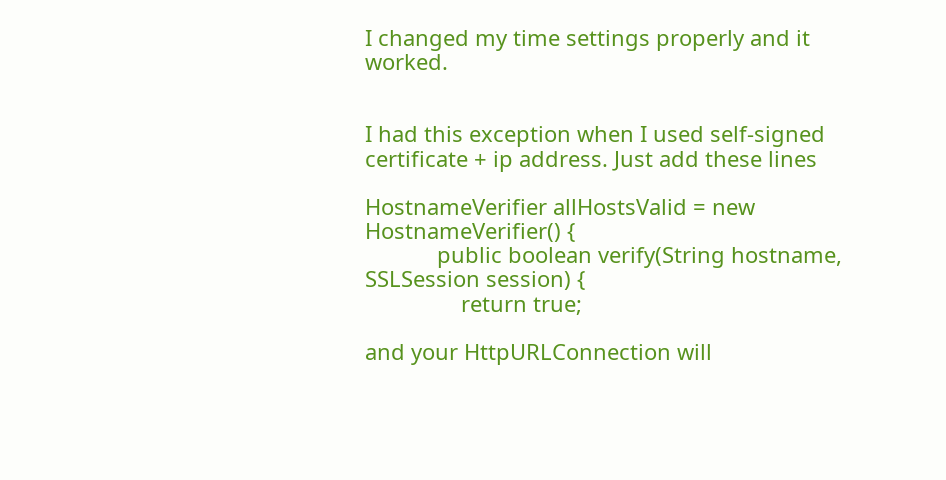I changed my time settings properly and it worked.


I had this exception when I used self-signed certificate + ip address. Just add these lines

HostnameVerifier allHostsValid = new HostnameVerifier() {
            public boolean verify(String hostname, SSLSession session) {
                return true;

and your HttpURLConnection will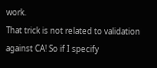work.
That trick is not related to validation against CA! So if I specify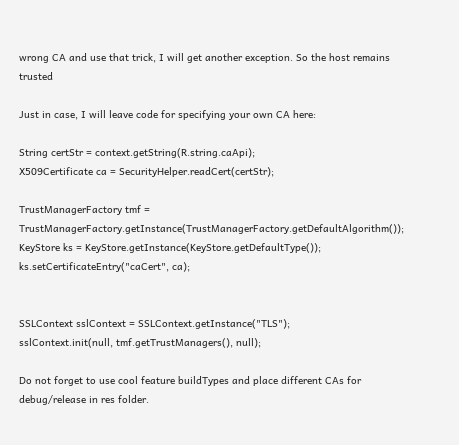wrong CA and use that trick, I will get another exception. So the host remains trusted

Just in case, I will leave code for specifying your own CA here:

String certStr = context.getString(R.string.caApi);
X509Certificate ca = SecurityHelper.readCert(certStr);

TrustManagerFactory tmf = TrustManagerFactory.getInstance(TrustManagerFactory.getDefaultAlgorithm());
KeyStore ks = KeyStore.getInstance(KeyStore.getDefaultType());
ks.setCertificateEntry("caCert", ca);


SSLContext sslContext = SSLContext.getInstance("TLS");
sslContext.init(null, tmf.getTrustManagers(), null);

Do not forget to use cool feature buildTypes and place different CAs for debug/release in res folder.